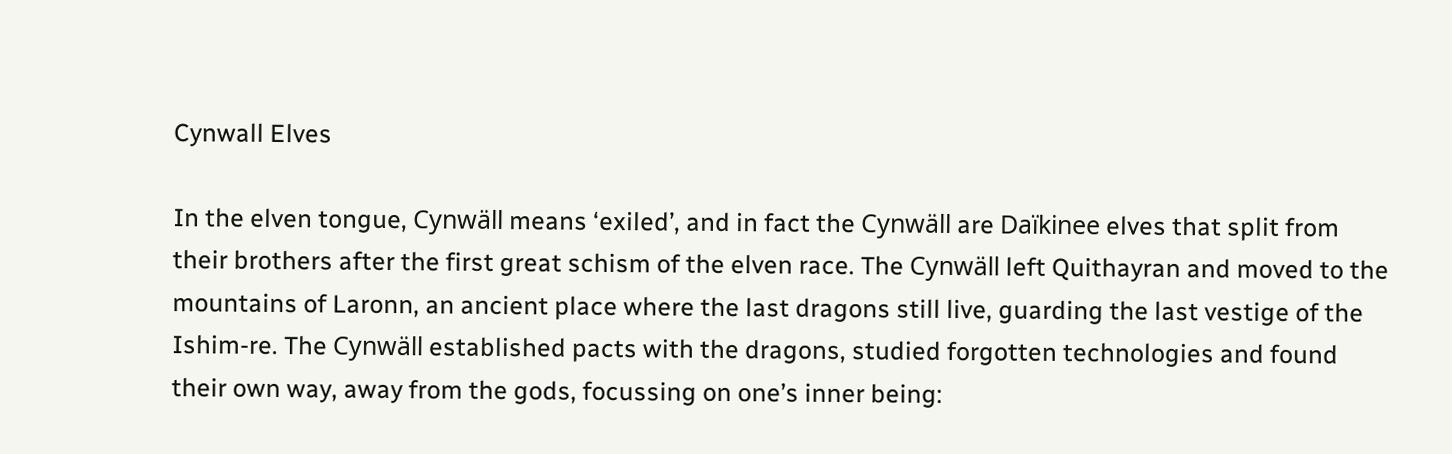Cynwall Elves

In the elven tongue, Cynwäll means ‘exiled’, and in fact the Cynwäll are Daïkinee elves that split from their brothers after the first great schism of the elven race. The Cynwäll left Quithayran and moved to the mountains of Laronn, an ancient place where the last dragons still live, guarding the last vestige of the Ishim-re. The Cynwäll established pacts with the dragons, studied forgotten technologies and found their own way, away from the gods, focussing on one’s inner being: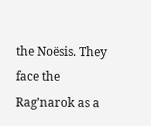the Noësis. They face the Rag’narok as a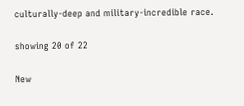culturally-deep and military-incredible race.

showing 20 of 22

New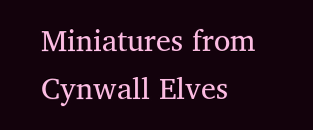Miniatures from Cynwall Elves